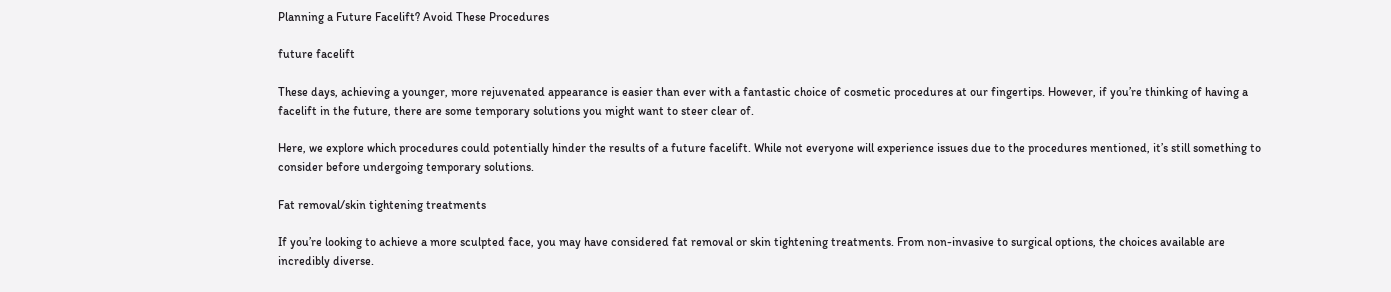Planning a Future Facelift? Avoid These Procedures

future facelift

These days, achieving a younger, more rejuvenated appearance is easier than ever with a fantastic choice of cosmetic procedures at our fingertips. However, if you’re thinking of having a facelift in the future, there are some temporary solutions you might want to steer clear of.

Here, we explore which procedures could potentially hinder the results of a future facelift. While not everyone will experience issues due to the procedures mentioned, it’s still something to consider before undergoing temporary solutions.

Fat removal/skin tightening treatments

If you’re looking to achieve a more sculpted face, you may have considered fat removal or skin tightening treatments. From non-invasive to surgical options, the choices available are incredibly diverse.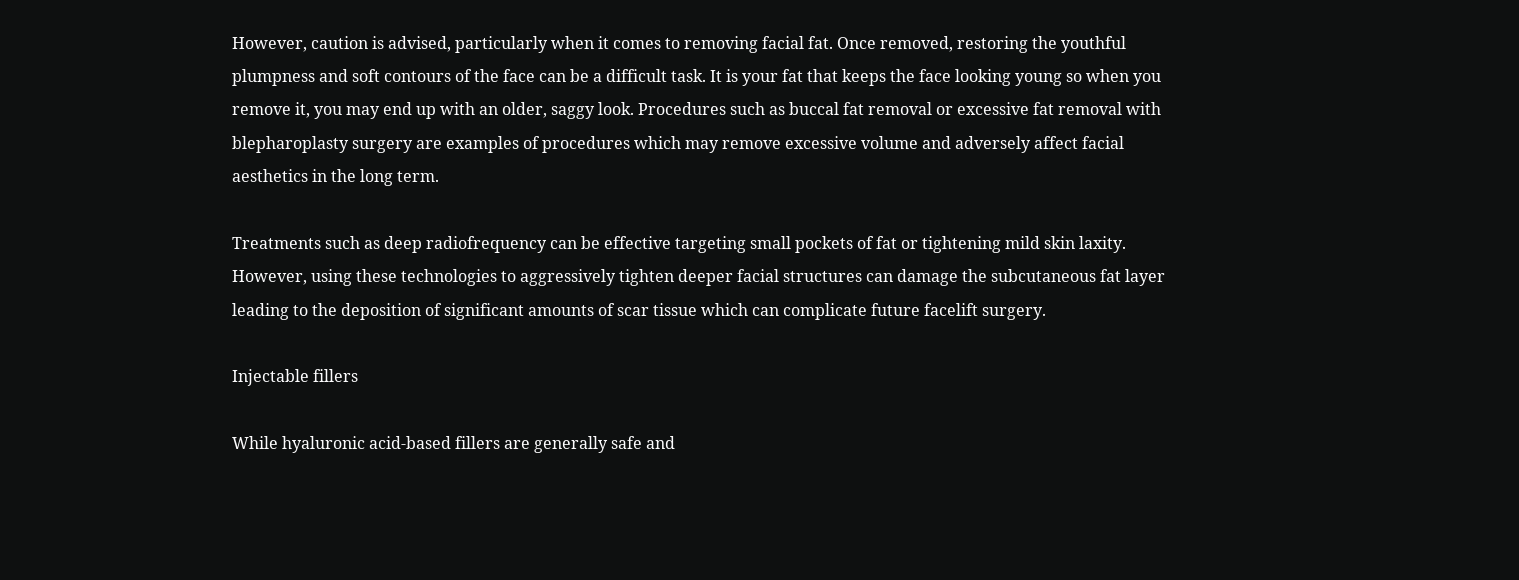However, caution is advised, particularly when it comes to removing facial fat. Once removed, restoring the youthful plumpness and soft contours of the face can be a difficult task. It is your fat that keeps the face looking young so when you remove it, you may end up with an older, saggy look. Procedures such as buccal fat removal or excessive fat removal with blepharoplasty surgery are examples of procedures which may remove excessive volume and adversely affect facial aesthetics in the long term.

Treatments such as deep radiofrequency can be effective targeting small pockets of fat or tightening mild skin laxity. However, using these technologies to aggressively tighten deeper facial structures can damage the subcutaneous fat layer leading to the deposition of significant amounts of scar tissue which can complicate future facelift surgery.

Injectable fillers

While hyaluronic acid-based fillers are generally safe and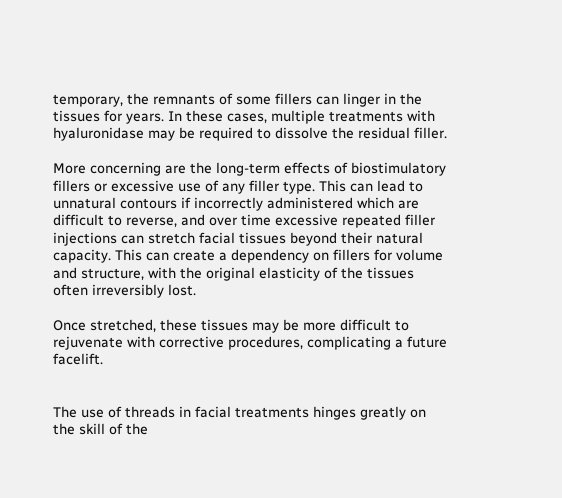temporary, the remnants of some fillers can linger in the tissues for years. In these cases, multiple treatments with hyaluronidase may be required to dissolve the residual filler.

More concerning are the long-term effects of biostimulatory fillers or excessive use of any filler type. This can lead to unnatural contours if incorrectly administered which are difficult to reverse, and over time excessive repeated filler injections can stretch facial tissues beyond their natural capacity. This can create a dependency on fillers for volume and structure, with the original elasticity of the tissues often irreversibly lost.

Once stretched, these tissues may be more difficult to rejuvenate with corrective procedures, complicating a future facelift.


The use of threads in facial treatments hinges greatly on the skill of the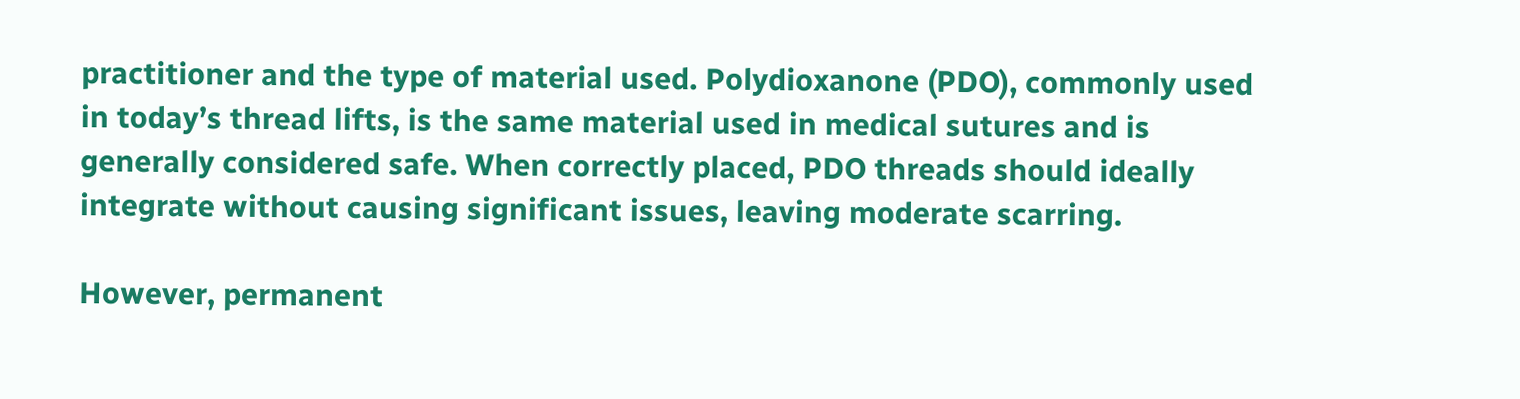practitioner and the type of material used. Polydioxanone (PDO), commonly used in today’s thread lifts, is the same material used in medical sutures and is generally considered safe. When correctly placed, PDO threads should ideally integrate without causing significant issues, leaving moderate scarring.

However, permanent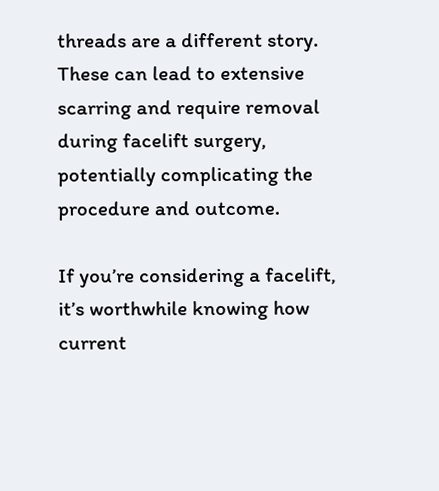threads are a different story. These can lead to extensive scarring and require removal during facelift surgery, potentially complicating the procedure and outcome.

If you’re considering a facelift, it’s worthwhile knowing how current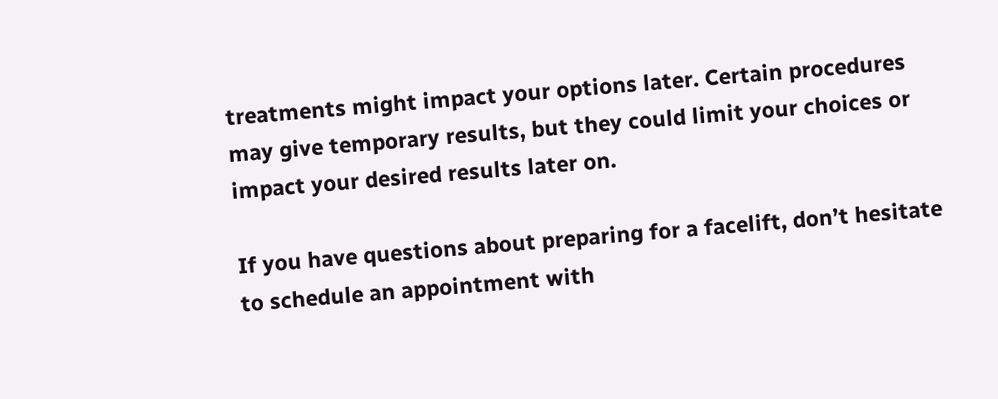treatments might impact your options later. Certain procedures may give temporary results, but they could limit your choices or impact your desired results later on.

If you have questions about preparing for a facelift, don’t hesitate to schedule an appointment with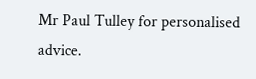Mr Paul Tulley for personalised advice.